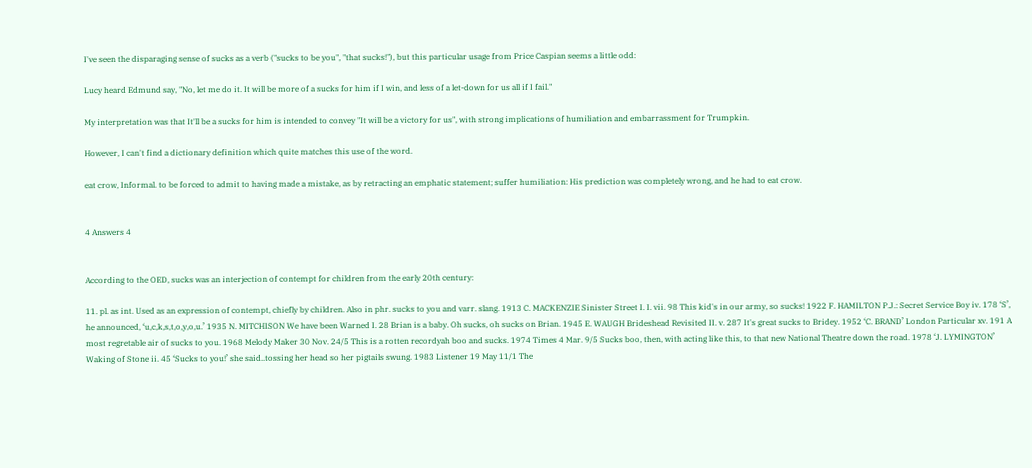I've seen the disparaging sense of sucks as a verb ("sucks to be you", "that sucks!"), but this particular usage from Price Caspian seems a little odd:

Lucy heard Edmund say, "No, let me do it. It will be more of a sucks for him if I win, and less of a let-down for us all if I fail."

My interpretation was that It'll be a sucks for him is intended to convey "It will be a victory for us", with strong implications of humiliation and embarrassment for Trumpkin.

However, I can't find a dictionary definition which quite matches this use of the word.

eat crow, Informal. to be forced to admit to having made a mistake, as by retracting an emphatic statement; suffer humiliation: His prediction was completely wrong, and he had to eat crow.


4 Answers 4


According to the OED, sucks was an interjection of contempt for children from the early 20th century:

11. pl. as int. Used as an expression of contempt, chiefly by children. Also in phr. sucks to you and varr. slang. 1913 C. MACKENZIE Sinister Street I. I. vii. 98 This kid's in our army, so sucks! 1922 F. HAMILTON P.J.: Secret Service Boy iv. 178 ‘S’, he announced, ‘u,c,k,s,t,o,y,o,u.’ 1935 N. MITCHISON We have been Warned I. 28 Brian is a baby. Oh sucks, oh sucks on Brian. 1945 E. WAUGH Brideshead Revisited II. v. 287 It's great sucks to Bridey. 1952 ‘C. BRAND’ London Particular xv. 191 A most regretable air of sucks to you. 1968 Melody Maker 30 Nov. 24/5 This is a rotten recordyah boo and sucks. 1974 Times 4 Mar. 9/5 Sucks boo, then, with acting like this, to that new National Theatre down the road. 1978 ‘J. LYMINGTON’ Waking of Stone ii. 45 ‘Sucks to you!’ she said..tossing her head so her pigtails swung. 1983 Listener 19 May 11/1 The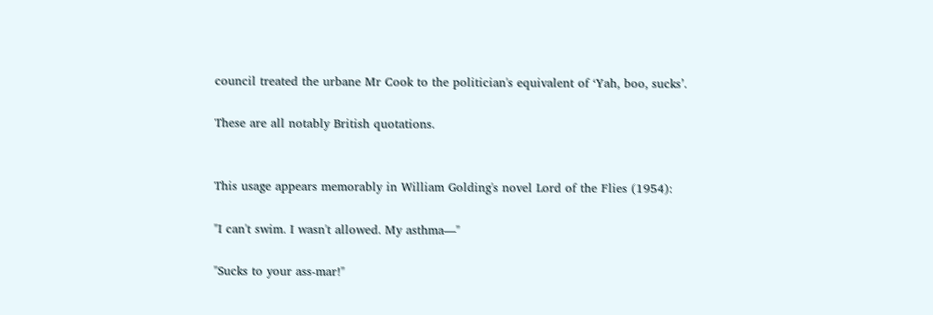council treated the urbane Mr Cook to the politician's equivalent of ‘Yah, boo, sucks’.

These are all notably British quotations.


This usage appears memorably in William Golding's novel Lord of the Flies (1954):

"I can't swim. I wasn't allowed. My asthma—"

"Sucks to your ass-mar!"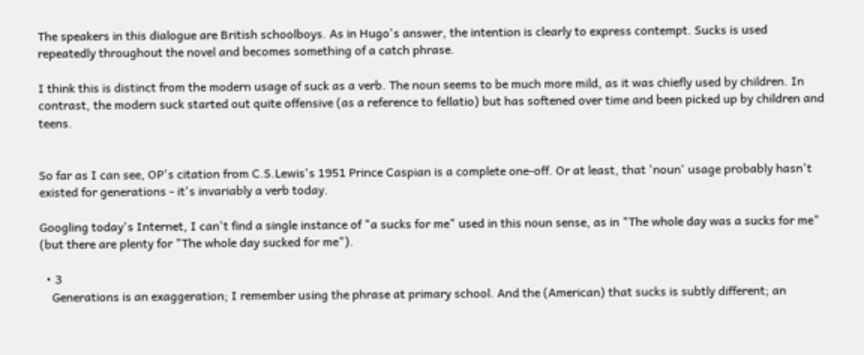The speakers in this dialogue are British schoolboys. As in Hugo's answer, the intention is clearly to express contempt. Sucks is used repeatedly throughout the novel and becomes something of a catch phrase.

I think this is distinct from the modern usage of suck as a verb. The noun seems to be much more mild, as it was chiefly used by children. In contrast, the modern suck started out quite offensive (as a reference to fellatio) but has softened over time and been picked up by children and teens.


So far as I can see, OP's citation from C.S.Lewis's 1951 Prince Caspian is a complete one-off. Or at least, that 'noun' usage probably hasn't existed for generations - it's invariably a verb today.

Googling today's Internet, I can't find a single instance of "a sucks for me" used in this noun sense, as in "The whole day was a sucks for me" (but there are plenty for "The whole day sucked for me").

  • 3
    Generations is an exaggeration; I remember using the phrase at primary school. And the (American) that sucks is subtly different; an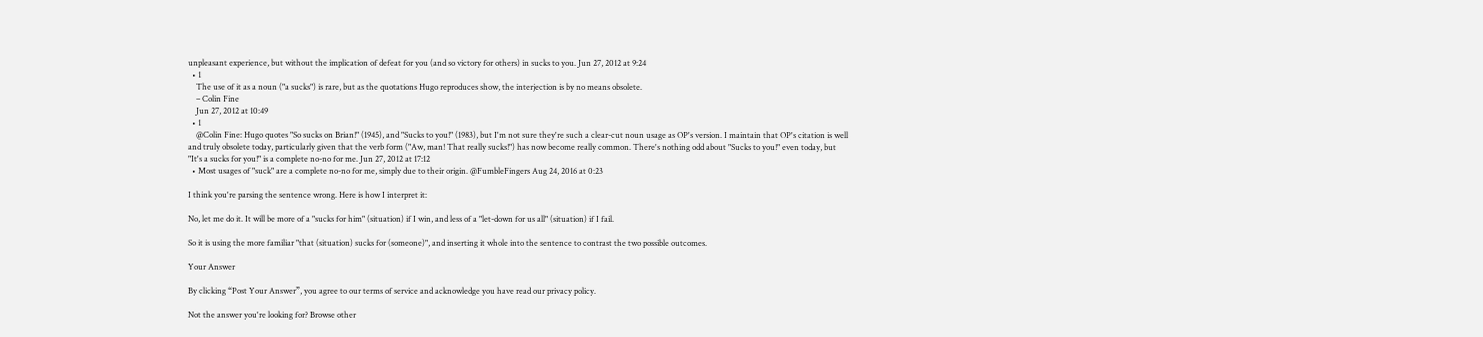unpleasant experience, but without the implication of defeat for you (and so victory for others) in sucks to you. Jun 27, 2012 at 9:24
  • 1
    The use of it as a noun ("a sucks") is rare, but as the quotations Hugo reproduces show, the interjection is by no means obsolete.
    – Colin Fine
    Jun 27, 2012 at 10:49
  • 1
    @Colin Fine: Hugo quotes "So sucks on Brian!" (1945), and "Sucks to you!" (1983), but I'm not sure they're such a clear-cut noun usage as OP's version. I maintain that OP's citation is well and truly obsolete today, particularly given that the verb form ("Aw, man! That really sucks!") has now become really common. There's nothing odd about "Sucks to you!" even today, but "It's a sucks for you!" is a complete no-no for me. Jun 27, 2012 at 17:12
  • Most usages of "suck" are a complete no-no for me, simply due to their origin. @FumbleFingers Aug 24, 2016 at 0:23

I think you're parsing the sentence wrong. Here is how I interpret it:

No, let me do it. It will be more of a "sucks for him" (situation) if I win, and less of a "let-down for us all" (situation) if I fail.

So it is using the more familiar "that (situation) sucks for (someone)", and inserting it whole into the sentence to contrast the two possible outcomes.

Your Answer

By clicking “Post Your Answer”, you agree to our terms of service and acknowledge you have read our privacy policy.

Not the answer you're looking for? Browse other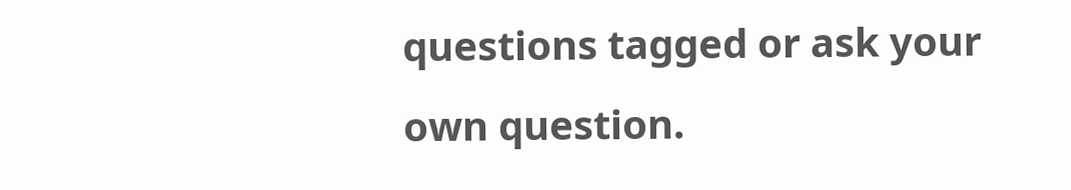questions tagged or ask your own question.